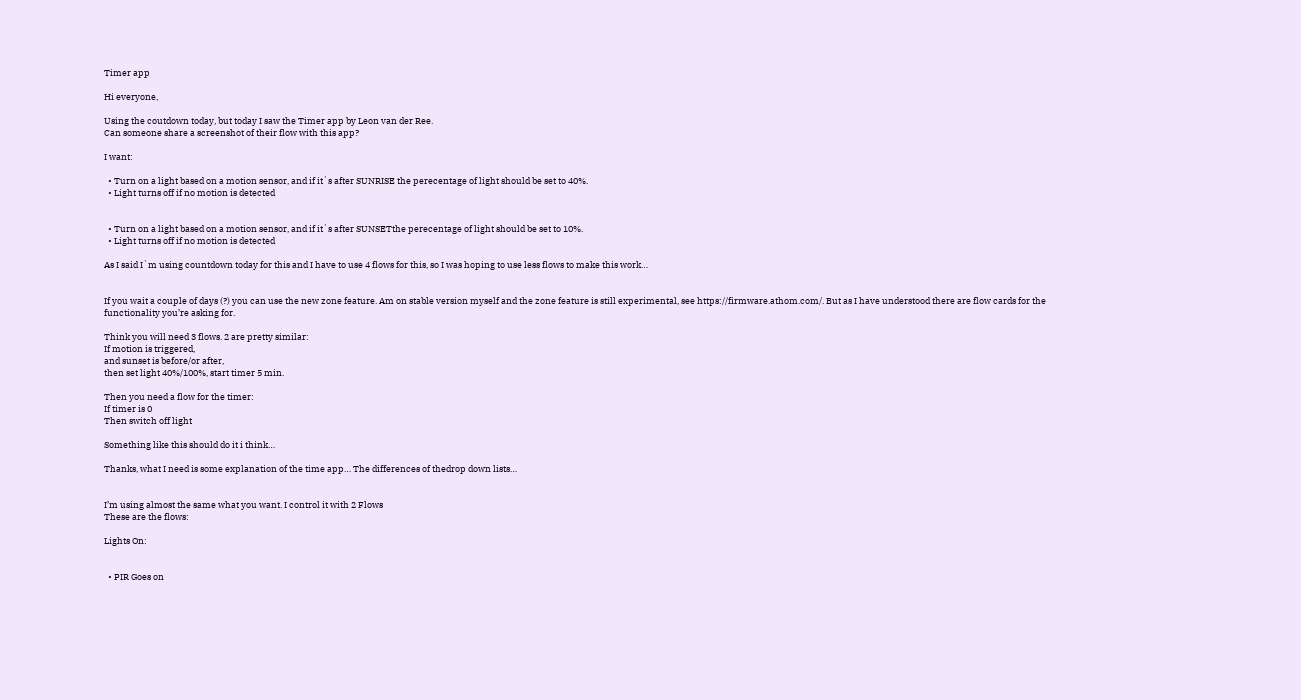Timer app

Hi everyone,

Using the coutdown today, but today I saw the Timer app by Leon van der Ree.
Can someone share a screenshot of their flow with this app?

I want:

  • Turn on a light based on a motion sensor, and if it`s after SUNRISE the perecentage of light should be set to 40%.
  • Light turns off if no motion is detected


  • Turn on a light based on a motion sensor, and if it`s after SUNSETthe perecentage of light should be set to 10%.
  • Light turns off if no motion is detected

As I said I`m using countdown today for this and I have to use 4 flows for this, so I was hoping to use less flows to make this work…


If you wait a couple of days (?) you can use the new zone feature. Am on stable version myself and the zone feature is still experimental, see https://firmware.athom.com/. But as I have understood there are flow cards for the functionality you’re asking for.

Think you will need 3 flows. 2 are pretty similar:
If motion is triggered,
and sunset is before/or after,
then set light 40%/100%, start timer 5 min.

Then you need a flow for the timer:
If timer is 0
Then switch off light

Something like this should do it i think…

Thanks, what I need is some explanation of the time app… The differences of thedrop down lists…


I’m using almost the same what you want. I control it with 2 Flows
These are the flows:

Lights On:


  • PIR Goes on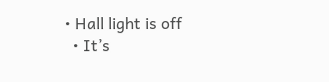• Hall light is off
  • It’s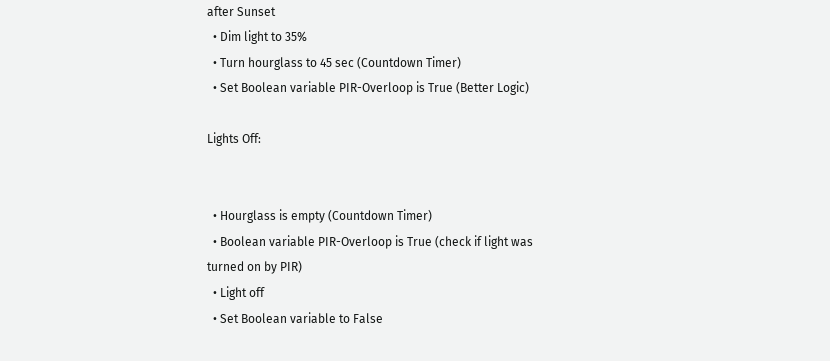after Sunset
  • Dim light to 35%
  • Turn hourglass to 45 sec (Countdown Timer)
  • Set Boolean variable PIR-Overloop is True (Better Logic)

Lights Off:


  • Hourglass is empty (Countdown Timer)
  • Boolean variable PIR-Overloop is True (check if light was turned on by PIR)
  • Light off
  • Set Boolean variable to False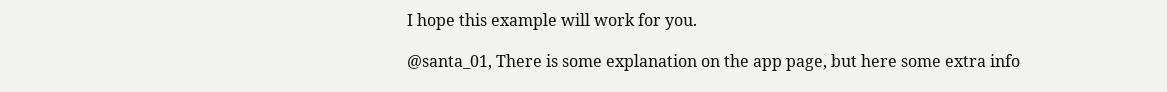I hope this example will work for you.

@santa_01, There is some explanation on the app page, but here some extra info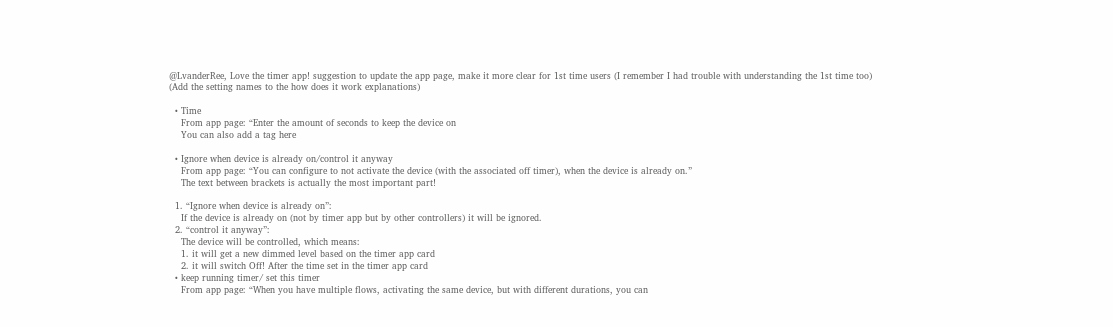@LvanderRee, Love the timer app! suggestion to update the app page, make it more clear for 1st time users (I remember I had trouble with understanding the 1st time too)
(Add the setting names to the how does it work explanations)

  • Time
    From app page: “Enter the amount of seconds to keep the device on
    You can also add a tag here

  • Ignore when device is already on/control it anyway
    From app page: “You can configure to not activate the device (with the associated off timer), when the device is already on.”
    The text between brackets is actually the most important part!

  1. “Ignore when device is already on”:
    If the device is already on (not by timer app but by other controllers) it will be ignored.
  2. “control it anyway”:
    The device will be controlled, which means:
    1. it will get a new dimmed level based on the timer app card
    2. it will switch Off! After the time set in the timer app card
  • keep running timer/ set this timer
    From app page: “When you have multiple flows, activating the same device, but with different durations, you can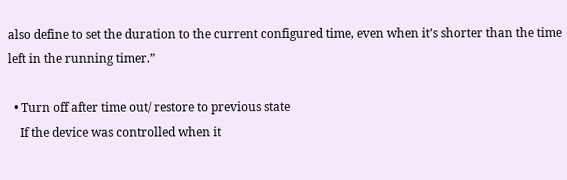also define to set the duration to the current configured time, even when it’s shorter than the time left in the running timer.”

  • Turn off after time out/ restore to previous state
    If the device was controlled when it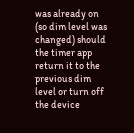was already on (so dim level was changed) should the timer app return it to the previous dim level or turn off the device